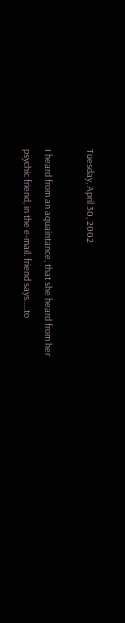Tuesday, April 30, 2002

I heard from an aquaintance, that she heard from her
psychic friend, in the e-mail. friend says.....to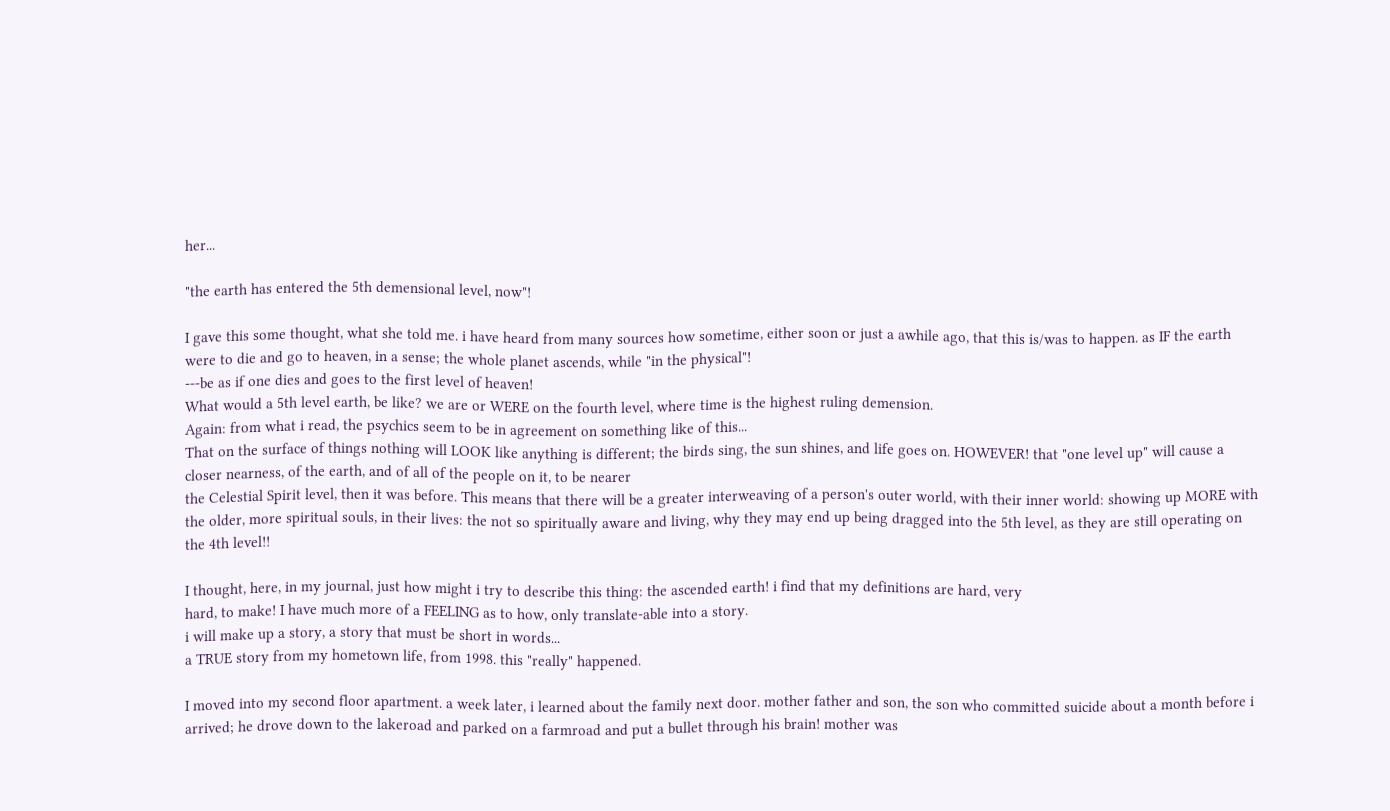her...

"the earth has entered the 5th demensional level, now"!

I gave this some thought, what she told me. i have heard from many sources how sometime, either soon or just a awhile ago, that this is/was to happen. as IF the earth were to die and go to heaven, in a sense; the whole planet ascends, while "in the physical"!
---be as if one dies and goes to the first level of heaven!
What would a 5th level earth, be like? we are or WERE on the fourth level, where time is the highest ruling demension.
Again: from what i read, the psychics seem to be in agreement on something like of this...
That on the surface of things nothing will LOOK like anything is different; the birds sing, the sun shines, and life goes on. HOWEVER! that "one level up" will cause a closer nearness, of the earth, and of all of the people on it, to be nearer
the Celestial Spirit level, then it was before. This means that there will be a greater interweaving of a person's outer world, with their inner world: showing up MORE with the older, more spiritual souls, in their lives: the not so spiritually aware and living, why they may end up being dragged into the 5th level, as they are still operating on the 4th level!!

I thought, here, in my journal, just how might i try to describe this thing: the ascended earth! i find that my definitions are hard, very
hard, to make! I have much more of a FEELING as to how, only translate-able into a story.
i will make up a story, a story that must be short in words...
a TRUE story from my hometown life, from 1998. this "really" happened.

I moved into my second floor apartment. a week later, i learned about the family next door. mother father and son, the son who committed suicide about a month before i arrived; he drove down to the lakeroad and parked on a farmroad and put a bullet through his brain! mother was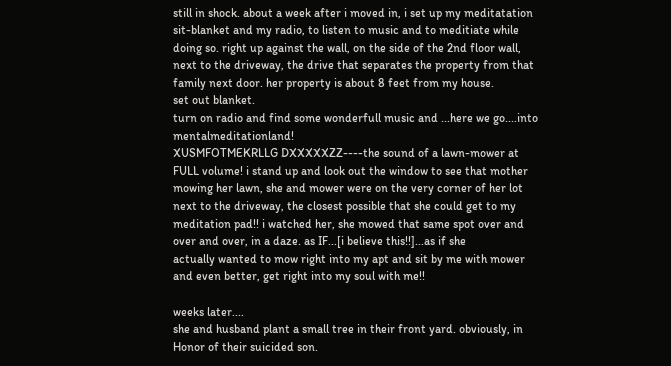still in shock. about a week after i moved in, i set up my meditatation sit-blanket and my radio, to listen to music and to meditiate while doing so. right up against the wall, on the side of the 2nd floor wall, next to the driveway, the drive that separates the property from that family next door. her property is about 8 feet from my house.
set out blanket.
turn on radio and find some wonderfull music and ...here we go....into mentalmeditationland!
XUSMFOTMEKRLLG DXXXXXZZ----the sound of a lawn-mower at FULL volume! i stand up and look out the window to see that mother mowing her lawn, she and mower were on the very corner of her lot next to the driveway, the closest possible that she could get to my meditation pad!! i watched her, she mowed that same spot over and over and over, in a daze. as IF...[i believe this!!]...as if she
actually wanted to mow right into my apt and sit by me with mower and even better, get right into my soul with me!!

weeks later....
she and husband plant a small tree in their front yard. obviously, in Honor of their suicided son.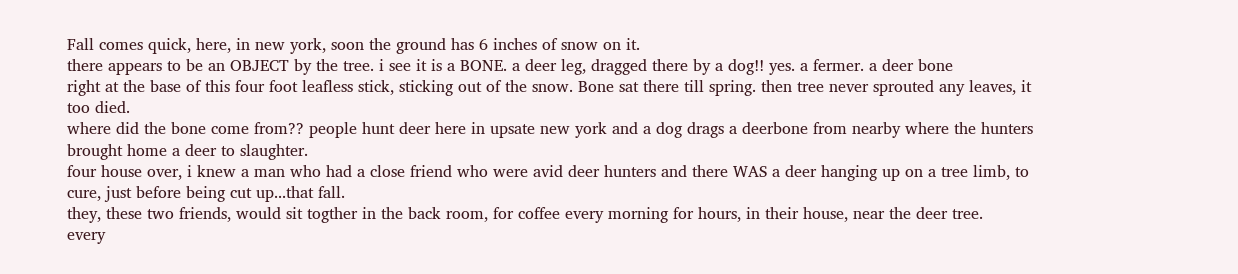Fall comes quick, here, in new york, soon the ground has 6 inches of snow on it.
there appears to be an OBJECT by the tree. i see it is a BONE. a deer leg, dragged there by a dog!! yes. a fermer. a deer bone
right at the base of this four foot leafless stick, sticking out of the snow. Bone sat there till spring. then tree never sprouted any leaves, it too died.
where did the bone come from?? people hunt deer here in upsate new york and a dog drags a deerbone from nearby where the hunters brought home a deer to slaughter.
four house over, i knew a man who had a close friend who were avid deer hunters and there WAS a deer hanging up on a tree limb, to cure, just before being cut up...that fall.
they, these two friends, would sit togther in the back room, for coffee every morning for hours, in their house, near the deer tree.
every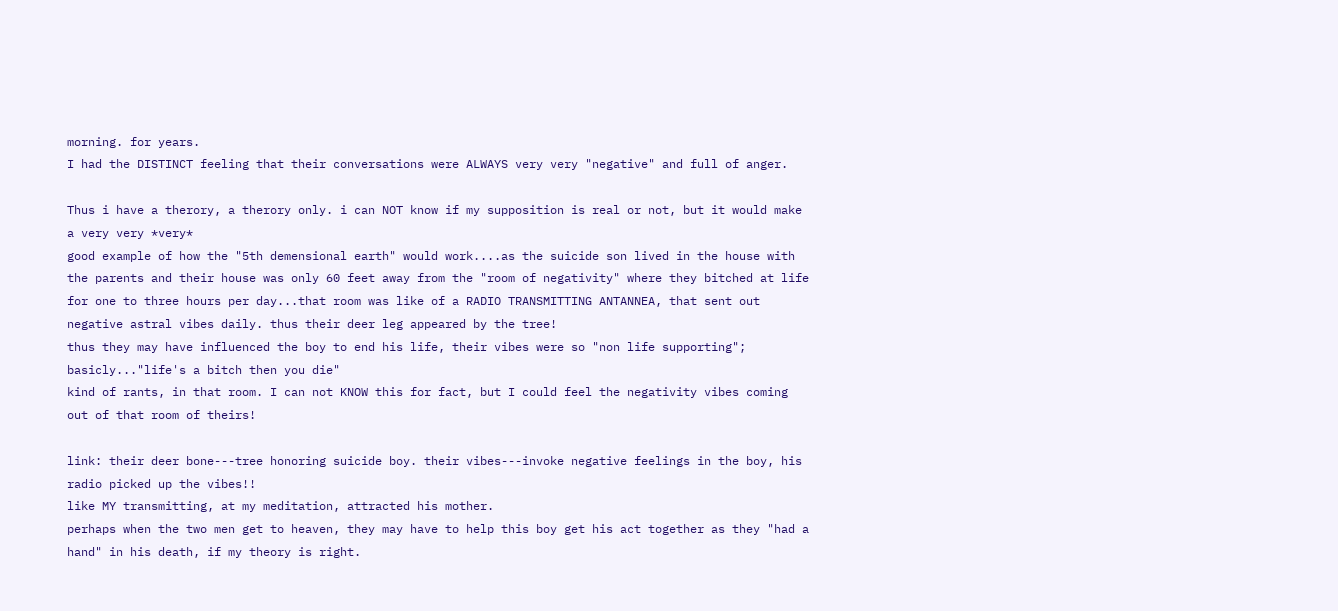morning. for years.
I had the DISTINCT feeling that their conversations were ALWAYS very very "negative" and full of anger.

Thus i have a therory, a therory only. i can NOT know if my supposition is real or not, but it would make a very very *very*
good example of how the "5th demensional earth" would work....as the suicide son lived in the house with the parents and their house was only 60 feet away from the "room of negativity" where they bitched at life for one to three hours per day...that room was like of a RADIO TRANSMITTING ANTANNEA, that sent out negative astral vibes daily. thus their deer leg appeared by the tree!
thus they may have influenced the boy to end his life, their vibes were so "non life supporting"; basicly..."life's a bitch then you die"
kind of rants, in that room. I can not KNOW this for fact, but I could feel the negativity vibes coming out of that room of theirs!

link: their deer bone---tree honoring suicide boy. their vibes---invoke negative feelings in the boy, his radio picked up the vibes!!
like MY transmitting, at my meditation, attracted his mother.
perhaps when the two men get to heaven, they may have to help this boy get his act together as they "had a hand" in his death, if my theory is right.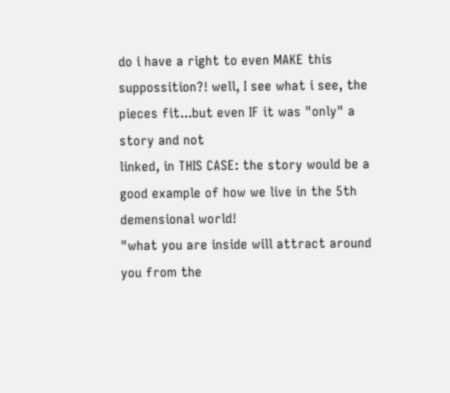do i have a right to even MAKE this suppossition?! well, I see what i see, the pieces fit...but even IF it was "only" a story and not
linked, in THIS CASE: the story would be a good example of how we live in the 5th demensional world!
"what you are inside will attract around you from the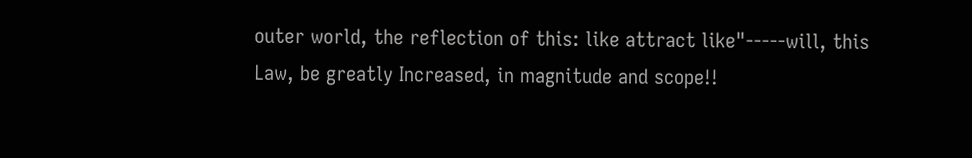outer world, the reflection of this: like attract like"-----will, this Law, be greatly Increased, in magnitude and scope!!